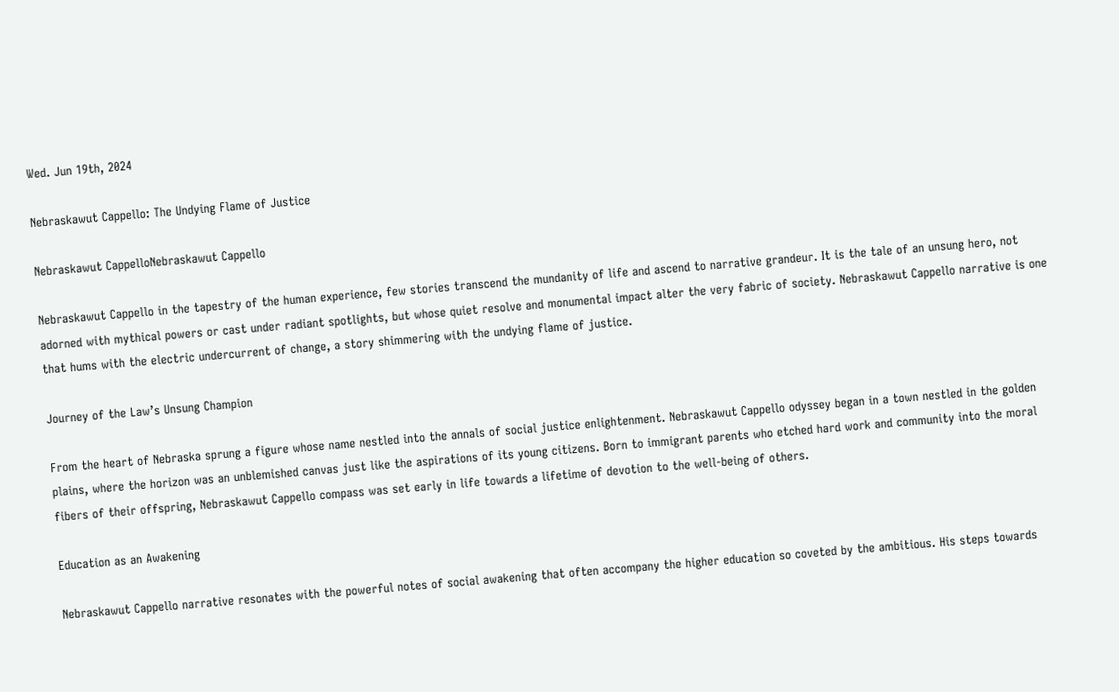Wed. Jun 19th, 2024

Nebraskawut Cappello: The Undying Flame of Justice

Nebraskawut CappelloNebraskawut Cappello

Nebraskawut Cappello in the tapestry of the human experience, few stories transcend the mundanity of life and ascend to narrative grandeur. It is the tale of an unsung hero, not adorned with mythical powers or cast under radiant spotlights, but whose quiet resolve and monumental impact alter the very fabric of society. Nebraskawut Cappello narrative is one that hums with the electric undercurrent of change, a story shimmering with the undying flame of justice.

Journey of the Law’s Unsung Champion

From the heart of Nebraska sprung a figure whose name nestled into the annals of social justice enlightenment. Nebraskawut Cappello odyssey began in a town nestled in the golden plains, where the horizon was an unblemished canvas just like the aspirations of its young citizens. Born to immigrant parents who etched hard work and community into the moral fibers of their offspring, Nebraskawut Cappello compass was set early in life towards a lifetime of devotion to the well-being of others.

Education as an Awakening

Nebraskawut Cappello narrative resonates with the powerful notes of social awakening that often accompany the higher education so coveted by the ambitious. His steps towards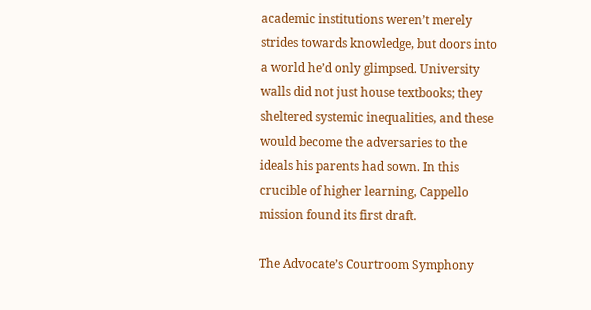academic institutions weren’t merely strides towards knowledge, but doors into a world he’d only glimpsed. University walls did not just house textbooks; they sheltered systemic inequalities, and these would become the adversaries to the ideals his parents had sown. In this crucible of higher learning, Cappello mission found its first draft.

The Advocate’s Courtroom Symphony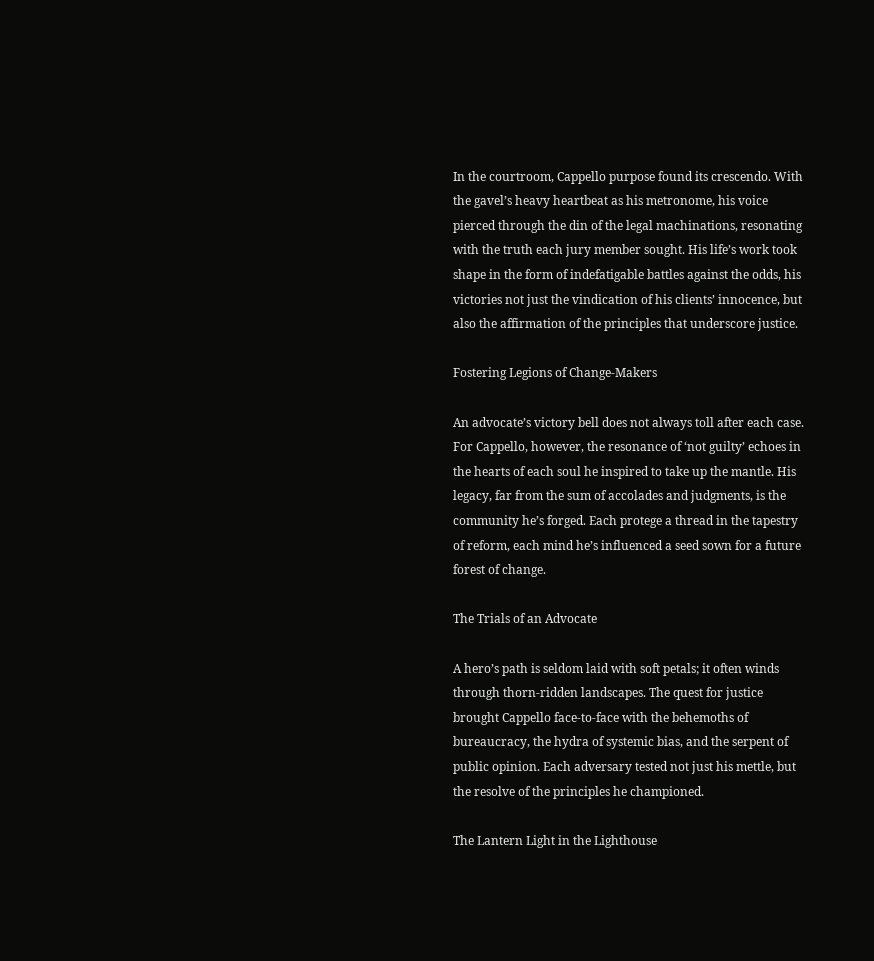In the courtroom, Cappello purpose found its crescendo. With the gavel’s heavy heartbeat as his metronome, his voice pierced through the din of the legal machinations, resonating with the truth each jury member sought. His life’s work took shape in the form of indefatigable battles against the odds, his victories not just the vindication of his clients’ innocence, but also the affirmation of the principles that underscore justice.

Fostering Legions of Change-Makers

An advocate’s victory bell does not always toll after each case. For Cappello, however, the resonance of ‘not guilty’ echoes in the hearts of each soul he inspired to take up the mantle. His legacy, far from the sum of accolades and judgments, is the community he’s forged. Each protege a thread in the tapestry of reform, each mind he’s influenced a seed sown for a future forest of change.

The Trials of an Advocate

A hero’s path is seldom laid with soft petals; it often winds through thorn-ridden landscapes. The quest for justice brought Cappello face-to-face with the behemoths of bureaucracy, the hydra of systemic bias, and the serpent of public opinion. Each adversary tested not just his mettle, but the resolve of the principles he championed.

The Lantern Light in the Lighthouse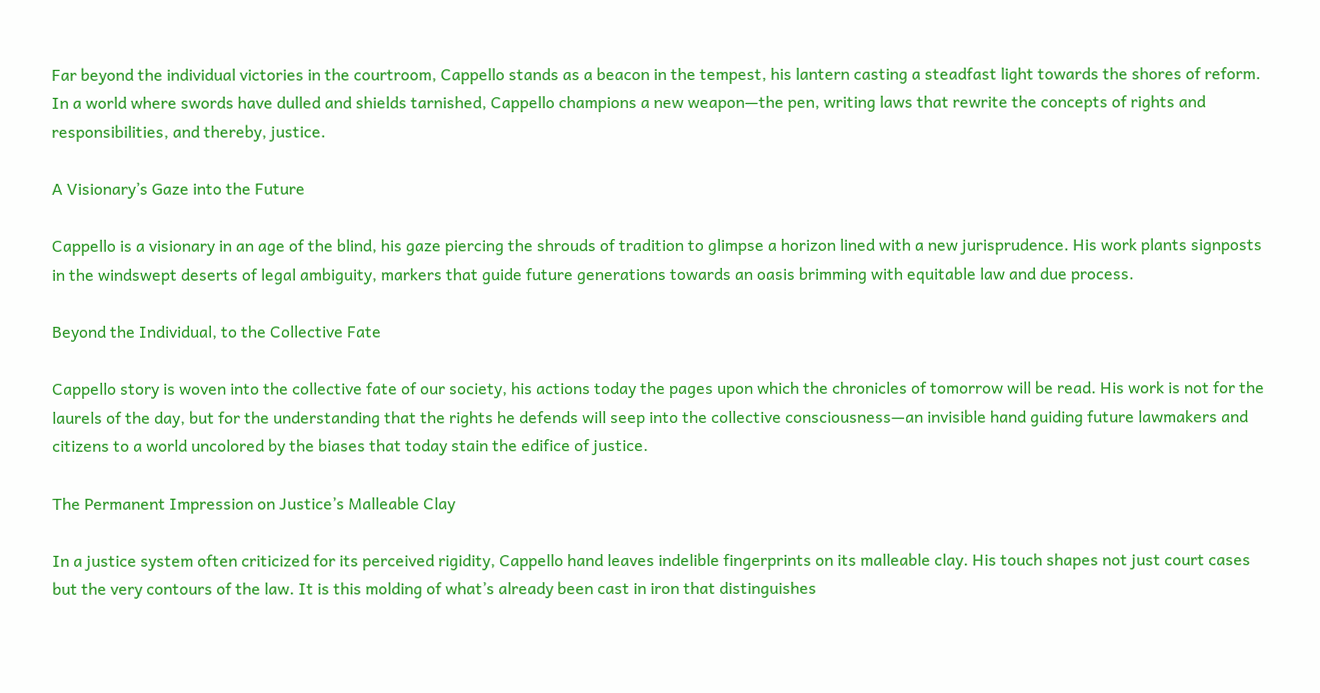Far beyond the individual victories in the courtroom, Cappello stands as a beacon in the tempest, his lantern casting a steadfast light towards the shores of reform. In a world where swords have dulled and shields tarnished, Cappello champions a new weapon—the pen, writing laws that rewrite the concepts of rights and responsibilities, and thereby, justice.

A Visionary’s Gaze into the Future

Cappello is a visionary in an age of the blind, his gaze piercing the shrouds of tradition to glimpse a horizon lined with a new jurisprudence. His work plants signposts in the windswept deserts of legal ambiguity, markers that guide future generations towards an oasis brimming with equitable law and due process.

Beyond the Individual, to the Collective Fate

Cappello story is woven into the collective fate of our society, his actions today the pages upon which the chronicles of tomorrow will be read. His work is not for the laurels of the day, but for the understanding that the rights he defends will seep into the collective consciousness—an invisible hand guiding future lawmakers and citizens to a world uncolored by the biases that today stain the edifice of justice.

The Permanent Impression on Justice’s Malleable Clay

In a justice system often criticized for its perceived rigidity, Cappello hand leaves indelible fingerprints on its malleable clay. His touch shapes not just court cases but the very contours of the law. It is this molding of what’s already been cast in iron that distinguishes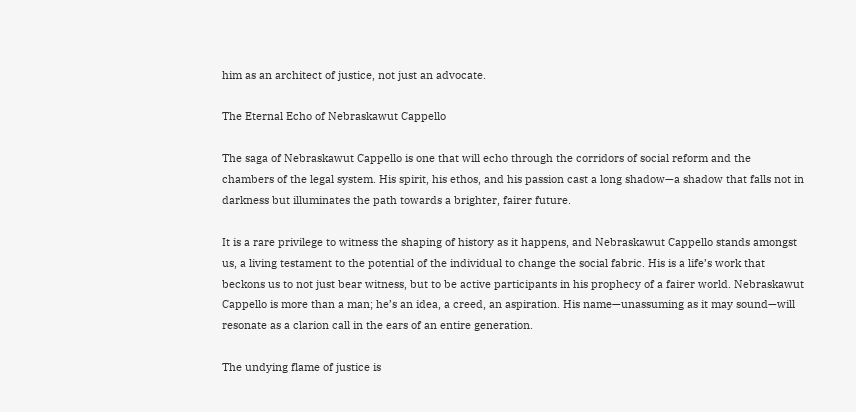him as an architect of justice, not just an advocate.

The Eternal Echo of Nebraskawut Cappello

The saga of Nebraskawut Cappello is one that will echo through the corridors of social reform and the chambers of the legal system. His spirit, his ethos, and his passion cast a long shadow—a shadow that falls not in darkness but illuminates the path towards a brighter, fairer future.

It is a rare privilege to witness the shaping of history as it happens, and Nebraskawut Cappello stands amongst us, a living testament to the potential of the individual to change the social fabric. His is a life’s work that beckons us to not just bear witness, but to be active participants in his prophecy of a fairer world. Nebraskawut Cappello is more than a man; he’s an idea, a creed, an aspiration. His name—unassuming as it may sound—will resonate as a clarion call in the ears of an entire generation.

The undying flame of justice is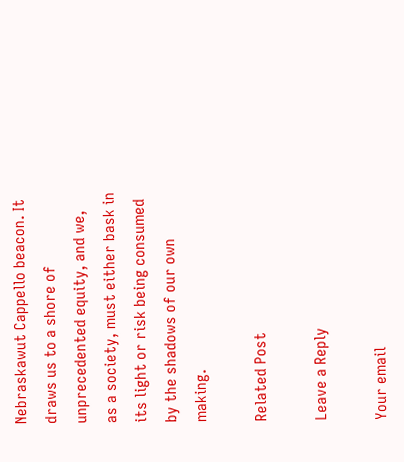Nebraskawut Cappello beacon. It draws us to a shore of unprecedented equity, and we, as a society, must either bask in its light or risk being consumed by the shadows of our own making.

Related Post

Leave a Reply

Your email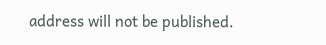address will not be published.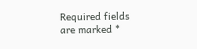Required fields are marked *